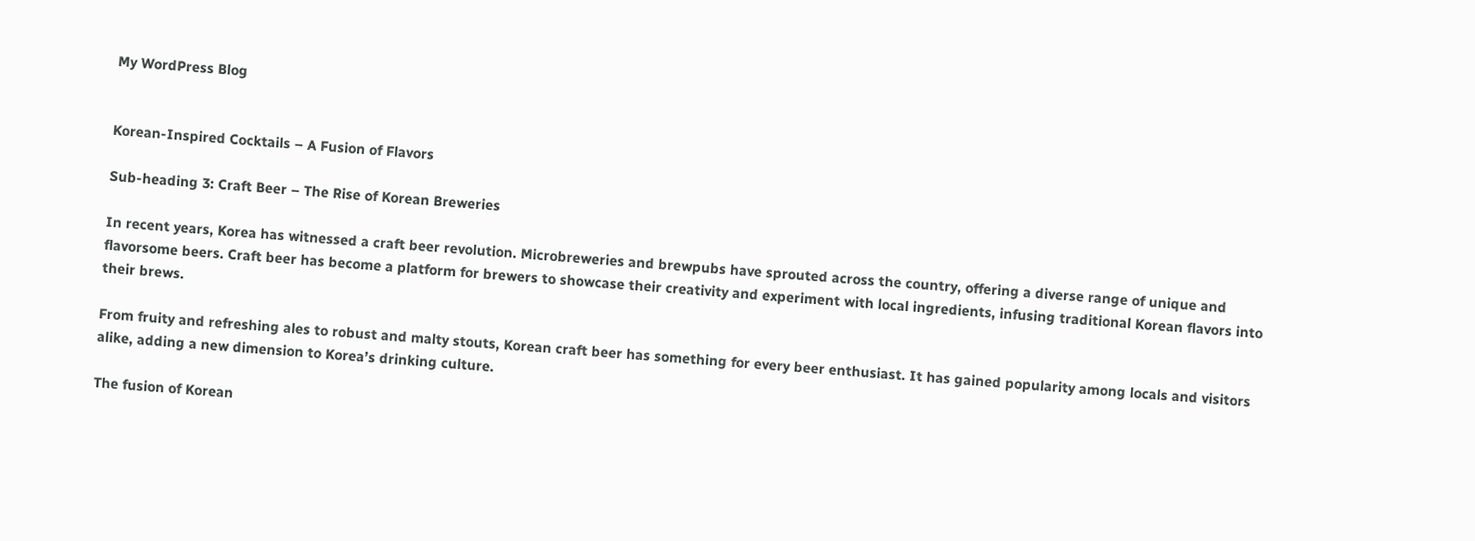My WordPress Blog


Korean-Inspired Cocktails – A Fusion of Flavors

Sub-heading 3: Craft Beer – The Rise of Korean Breweries

In recent years, Korea has witnessed a craft beer revolution. Microbreweries and brewpubs have sprouted across the country, offering a diverse range of unique and flavorsome beers. Craft beer has become a platform for brewers to showcase their creativity and experiment with local ingredients, infusing traditional Korean flavors into their brews.

From fruity and refreshing ales to robust and malty stouts, Korean craft beer has something for every beer enthusiast. It has gained popularity among locals and visitors alike, adding a new dimension to Korea’s drinking culture.

The fusion of Korean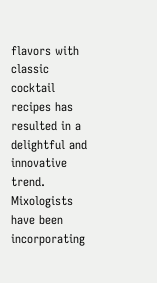flavors with classic cocktail recipes has resulted in a delightful and innovative trend. Mixologists have been incorporating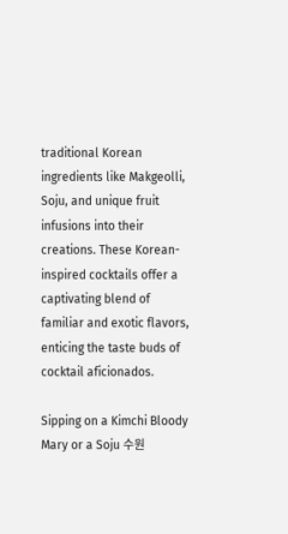traditional Korean ingredients like Makgeolli, Soju, and unique fruit infusions into their creations. These Korean-inspired cocktails offer a captivating blend of familiar and exotic flavors, enticing the taste buds of cocktail aficionados.

Sipping on a Kimchi Bloody Mary or a Soju 수원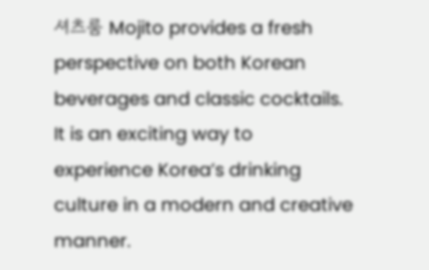셔츠룸 Mojito provides a fresh perspective on both Korean beverages and classic cocktails. It is an exciting way to experience Korea’s drinking culture in a modern and creative manner.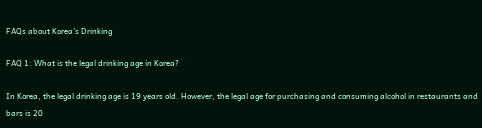FAQs about Korea’s Drinking

FAQ 1: What is the legal drinking age in Korea?

In Korea, the legal drinking age is 19 years old. However, the legal age for purchasing and consuming alcohol in restaurants and bars is 20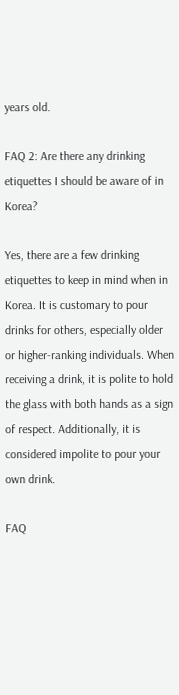years old.

FAQ 2: Are there any drinking etiquettes I should be aware of in Korea?

Yes, there are a few drinking etiquettes to keep in mind when in Korea. It is customary to pour drinks for others, especially older or higher-ranking individuals. When receiving a drink, it is polite to hold the glass with both hands as a sign of respect. Additionally, it is considered impolite to pour your own drink.

FAQ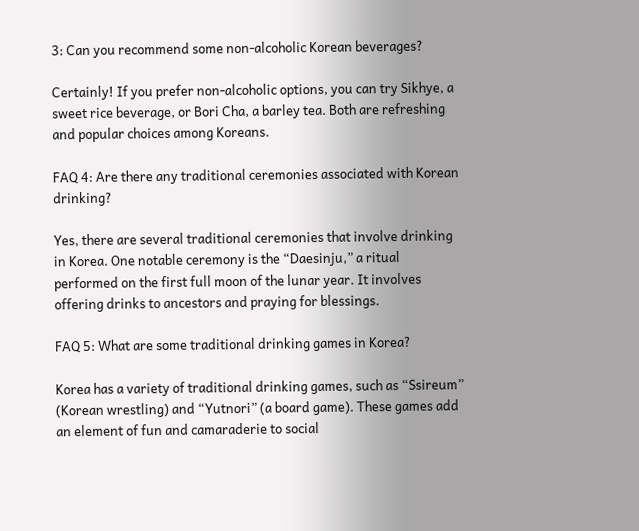3: Can you recommend some non-alcoholic Korean beverages?

Certainly! If you prefer non-alcoholic options, you can try Sikhye, a sweet rice beverage, or Bori Cha, a barley tea. Both are refreshing and popular choices among Koreans.

FAQ 4: Are there any traditional ceremonies associated with Korean drinking?

Yes, there are several traditional ceremonies that involve drinking in Korea. One notable ceremony is the “Daesinju,” a ritual performed on the first full moon of the lunar year. It involves offering drinks to ancestors and praying for blessings.

FAQ 5: What are some traditional drinking games in Korea?

Korea has a variety of traditional drinking games, such as “Ssireum” (Korean wrestling) and “Yutnori” (a board game). These games add an element of fun and camaraderie to social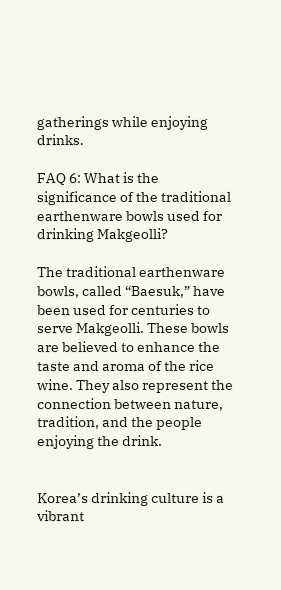gatherings while enjoying drinks.

FAQ 6: What is the significance of the traditional earthenware bowls used for drinking Makgeolli?

The traditional earthenware bowls, called “Baesuk,” have been used for centuries to serve Makgeolli. These bowls are believed to enhance the taste and aroma of the rice wine. They also represent the connection between nature, tradition, and the people enjoying the drink.


Korea’s drinking culture is a vibrant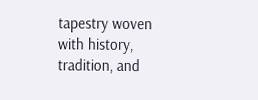tapestry woven with history, tradition, and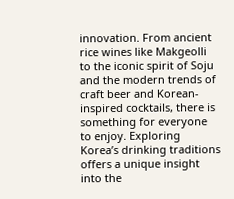innovation. From ancient rice wines like Makgeolli to the iconic spirit of Soju and the modern trends of craft beer and Korean-inspired cocktails, there is something for everyone to enjoy. Exploring Korea’s drinking traditions offers a unique insight into the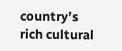country’s rich cultural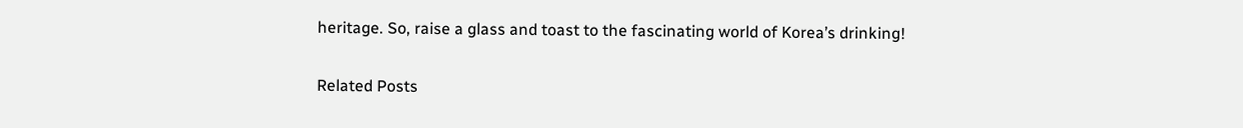heritage. So, raise a glass and toast to the fascinating world of Korea’s drinking!

Related Posts